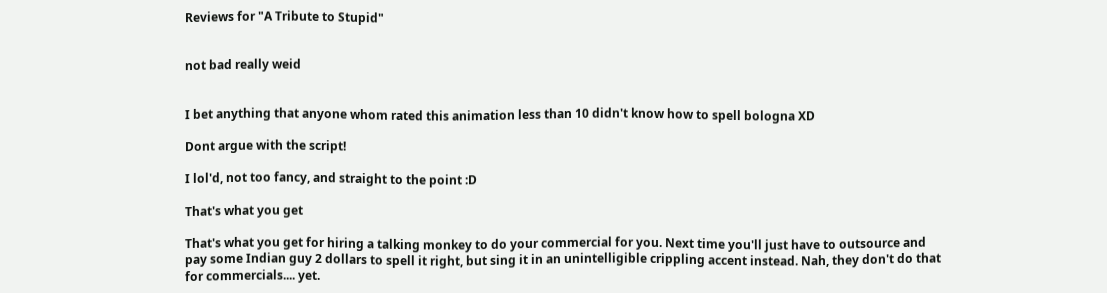Reviews for "A Tribute to Stupid"


not bad really weid


I bet anything that anyone whom rated this animation less than 10 didn't know how to spell bologna XD

Dont argue with the script!

I lol'd, not too fancy, and straight to the point :D

That's what you get

That's what you get for hiring a talking monkey to do your commercial for you. Next time you'll just have to outsource and pay some Indian guy 2 dollars to spell it right, but sing it in an unintelligible crippling accent instead. Nah, they don't do that for commercials.... yet.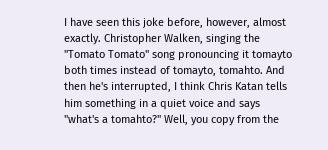I have seen this joke before, however, almost exactly. Christopher Walken, singing the "Tomato Tomato" song pronouncing it tomayto both times instead of tomayto, tomahto. And then he's interrupted, I think Chris Katan tells him something in a quiet voice and says "what's a tomahto?" Well, you copy from the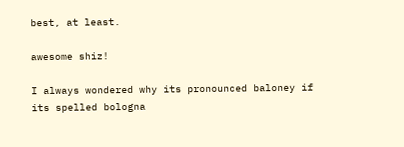best, at least.

awesome shiz!

I always wondered why its pronounced baloney if its spelled bologna